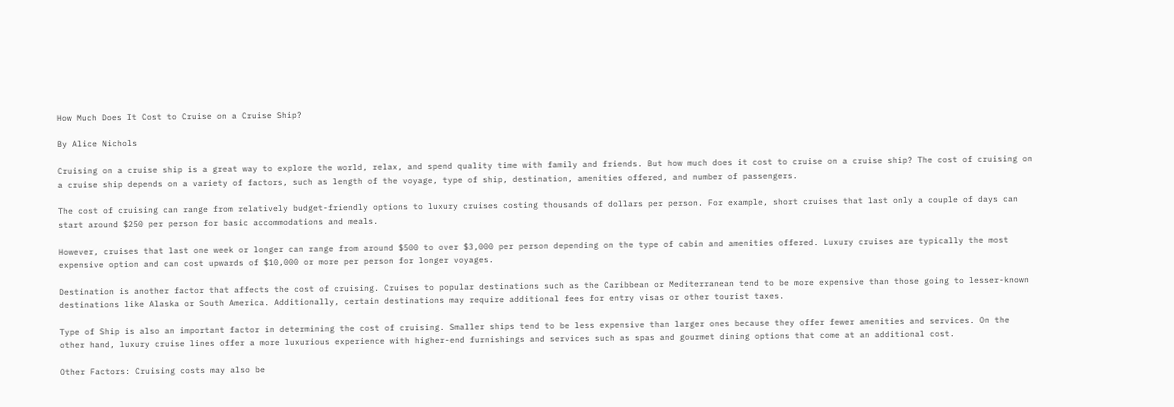How Much Does It Cost to Cruise on a Cruise Ship?

By Alice Nichols

Cruising on a cruise ship is a great way to explore the world, relax, and spend quality time with family and friends. But how much does it cost to cruise on a cruise ship? The cost of cruising on a cruise ship depends on a variety of factors, such as length of the voyage, type of ship, destination, amenities offered, and number of passengers.

The cost of cruising can range from relatively budget-friendly options to luxury cruises costing thousands of dollars per person. For example, short cruises that last only a couple of days can start around $250 per person for basic accommodations and meals.

However, cruises that last one week or longer can range from around $500 to over $3,000 per person depending on the type of cabin and amenities offered. Luxury cruises are typically the most expensive option and can cost upwards of $10,000 or more per person for longer voyages.

Destination is another factor that affects the cost of cruising. Cruises to popular destinations such as the Caribbean or Mediterranean tend to be more expensive than those going to lesser-known destinations like Alaska or South America. Additionally, certain destinations may require additional fees for entry visas or other tourist taxes.

Type of Ship is also an important factor in determining the cost of cruising. Smaller ships tend to be less expensive than larger ones because they offer fewer amenities and services. On the other hand, luxury cruise lines offer a more luxurious experience with higher-end furnishings and services such as spas and gourmet dining options that come at an additional cost.

Other Factors: Cruising costs may also be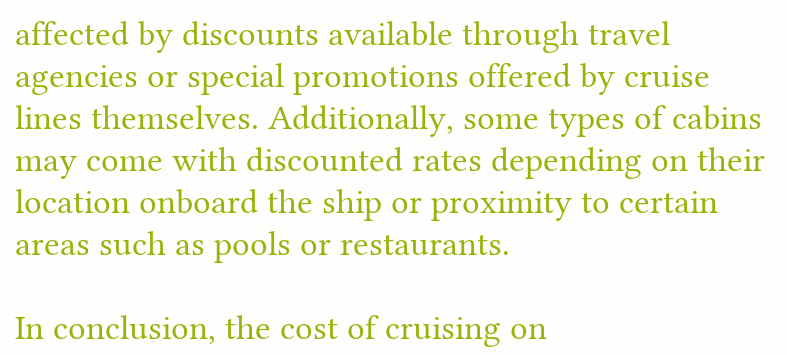affected by discounts available through travel agencies or special promotions offered by cruise lines themselves. Additionally, some types of cabins may come with discounted rates depending on their location onboard the ship or proximity to certain areas such as pools or restaurants.

In conclusion, the cost of cruising on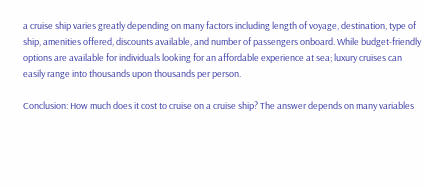a cruise ship varies greatly depending on many factors including length of voyage, destination, type of ship, amenities offered, discounts available, and number of passengers onboard. While budget-friendly options are available for individuals looking for an affordable experience at sea; luxury cruises can easily range into thousands upon thousands per person.

Conclusion: How much does it cost to cruise on a cruise ship? The answer depends on many variables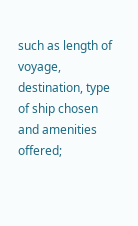such as length of voyage, destination, type of ship chosen and amenities offered;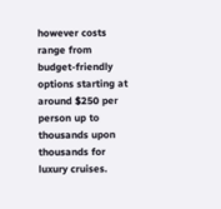however costs range from budget-friendly options starting at around $250 per person up to thousands upon thousands for luxury cruises.